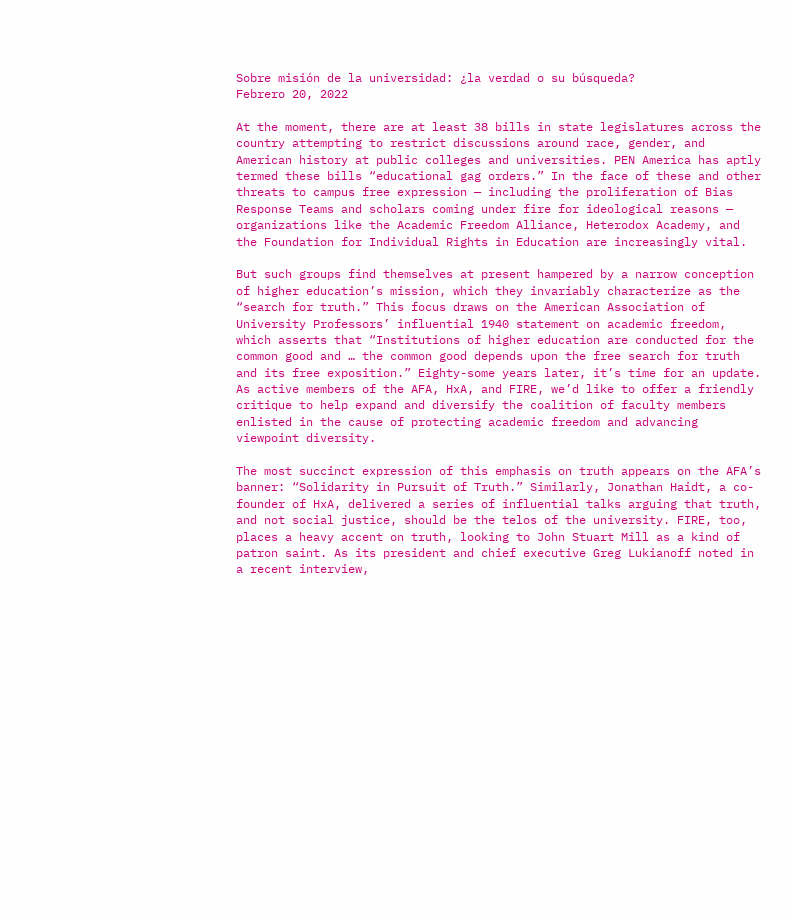Sobre misión de la universidad: ¿la verdad o su búsqueda?
Febrero 20, 2022

At the moment, there are at least 38 bills in state legislatures across the country attempting to restrict discussions around race, gender, and American history at public colleges and universities. PEN America has aptly termed these bills “educational gag orders.” In the face of these and other threats to campus free expression — including the proliferation of Bias Response Teams and scholars coming under fire for ideological reasons — organizations like the Academic Freedom Alliance, Heterodox Academy, and the Foundation for Individual Rights in Education are increasingly vital.

But such groups find themselves at present hampered by a narrow conception of higher education’s mission, which they invariably characterize as the “search for truth.” This focus draws on the American Association of University Professors’ influential 1940 statement on academic freedom, which asserts that “Institutions of higher education are conducted for the common good and … the common good depends upon the free search for truth and its free exposition.” Eighty-some years later, it’s time for an update. As active members of the AFA, HxA, and FIRE, we’d like to offer a friendly critique to help expand and diversify the coalition of faculty members enlisted in the cause of protecting academic freedom and advancing viewpoint diversity.

The most succinct expression of this emphasis on truth appears on the AFA’s banner: “Solidarity in Pursuit of Truth.” Similarly, Jonathan Haidt, a co-founder of HxA, delivered a series of influential talks arguing that truth, and not social justice, should be the telos of the university. FIRE, too, places a heavy accent on truth, looking to John Stuart Mill as a kind of patron saint. As its president and chief executive Greg Lukianoff noted in a recent interview,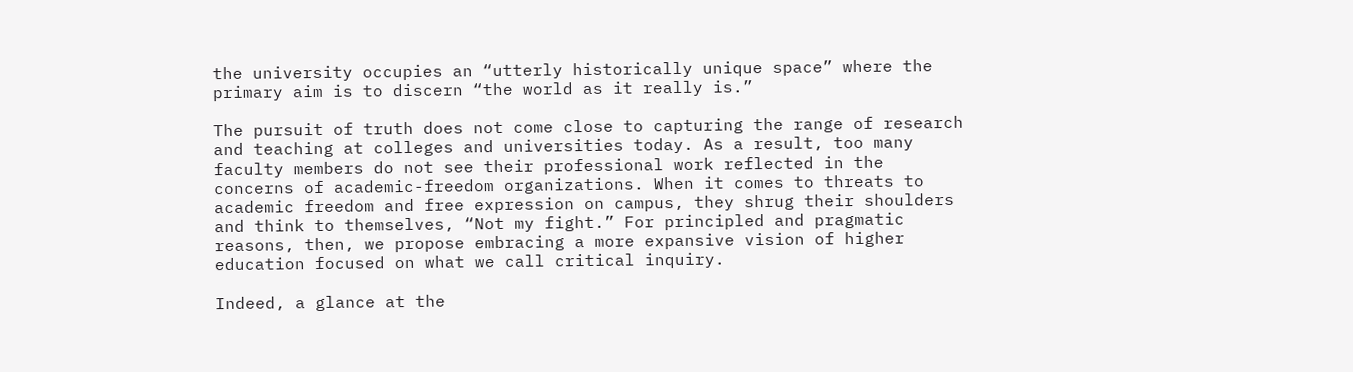the university occupies an “utterly historically unique space” where the primary aim is to discern “the world as it really is.”

The pursuit of truth does not come close to capturing the range of research and teaching at colleges and universities today. As a result, too many faculty members do not see their professional work reflected in the concerns of academic-freedom organizations. When it comes to threats to academic freedom and free expression on campus, they shrug their shoulders and think to themselves, “Not my fight.” For principled and pragmatic reasons, then, we propose embracing a more expansive vision of higher education focused on what we call critical inquiry.

Indeed, a glance at the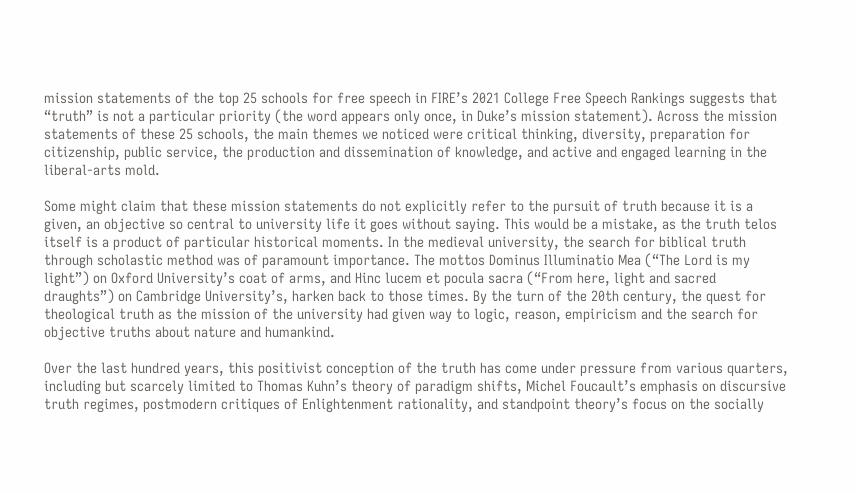mission statements of the top 25 schools for free speech in FIRE’s 2021 College Free Speech Rankings suggests that “truth” is not a particular priority (the word appears only once, in Duke’s mission statement). Across the mission statements of these 25 schools, the main themes we noticed were critical thinking, diversity, preparation for citizenship, public service, the production and dissemination of knowledge, and active and engaged learning in the liberal-arts mold.

Some might claim that these mission statements do not explicitly refer to the pursuit of truth because it is a given, an objective so central to university life it goes without saying. This would be a mistake, as the truth telos itself is a product of particular historical moments. In the medieval university, the search for biblical truth through scholastic method was of paramount importance. The mottos Dominus Illuminatio Mea (“The Lord is my light”) on Oxford University’s coat of arms, and Hinc lucem et pocula sacra (“From here, light and sacred draughts”) on Cambridge University’s, harken back to those times. By the turn of the 20th century, the quest for theological truth as the mission of the university had given way to logic, reason, empiricism and the search for objective truths about nature and humankind.

Over the last hundred years, this positivist conception of the truth has come under pressure from various quarters, including but scarcely limited to Thomas Kuhn’s theory of paradigm shifts, Michel Foucault’s emphasis on discursive truth regimes, postmodern critiques of Enlightenment rationality, and standpoint theory’s focus on the socially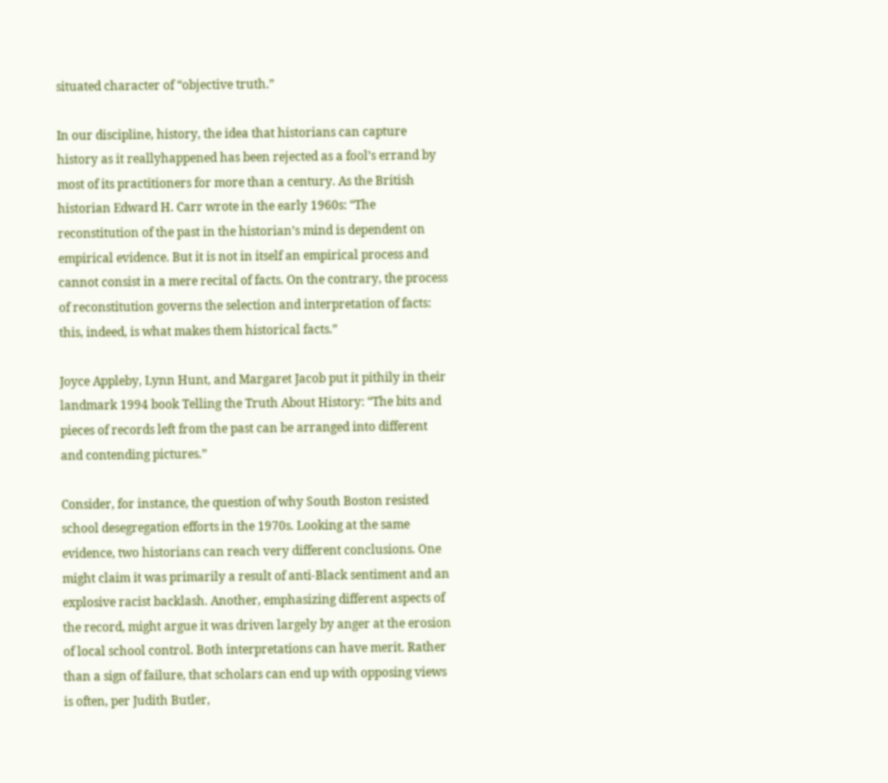situated character of “objective truth.”

In our discipline, history, the idea that historians can capture history as it reallyhappened has been rejected as a fool’s errand by most of its practitioners for more than a century. As the British historian Edward H. Carr wrote in the early 1960s: “The reconstitution of the past in the historian’s mind is dependent on empirical evidence. But it is not in itself an empirical process and cannot consist in a mere recital of facts. On the contrary, the process of reconstitution governs the selection and interpretation of facts: this, indeed, is what makes them historical facts.”

Joyce Appleby, Lynn Hunt, and Margaret Jacob put it pithily in their landmark 1994 book Telling the Truth About History: “The bits and pieces of records left from the past can be arranged into different and contending pictures.”

Consider, for instance, the question of why South Boston resisted school desegregation efforts in the 1970s. Looking at the same evidence, two historians can reach very different conclusions. One might claim it was primarily a result of anti-Black sentiment and an explosive racist backlash. Another, emphasizing different aspects of the record, might argue it was driven largely by anger at the erosion of local school control. Both interpretations can have merit. Rather than a sign of failure, that scholars can end up with opposing views is often, per Judith Butler,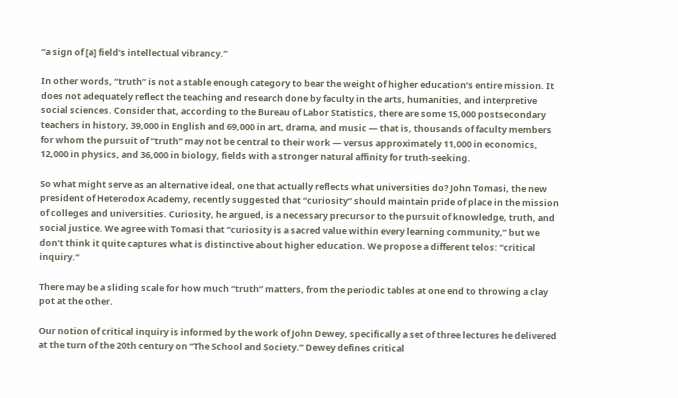“a sign of [a] field’s intellectual vibrancy.”

In other words, “truth” is not a stable enough category to bear the weight of higher education’s entire mission. It does not adequately reflect the teaching and research done by faculty in the arts, humanities, and interpretive social sciences. Consider that, according to the Bureau of Labor Statistics, there are some 15,000 postsecondary teachers in history, 39,000 in English and 69,000 in art, drama, and music — that is, thousands of faculty members for whom the pursuit of “truth” may not be central to their work — versus approximately 11,000 in economics, 12,000 in physics, and 36,000 in biology, fields with a stronger natural affinity for truth-seeking.

So what might serve as an alternative ideal, one that actually reflects what universities do? John Tomasi, the new president of Heterodox Academy, recently suggested that “curiosity” should maintain pride of place in the mission of colleges and universities. Curiosity, he argued, is a necessary precursor to the pursuit of knowledge, truth, and social justice. We agree with Tomasi that “curiosity is a sacred value within every learning community,” but we don’t think it quite captures what is distinctive about higher education. We propose a different telos: “critical inquiry.”

There may be a sliding scale for how much “truth” matters, from the periodic tables at one end to throwing a clay pot at the other.

Our notion of critical inquiry is informed by the work of John Dewey, specifically a set of three lectures he delivered at the turn of the 20th century on “The School and Society.” Dewey defines critical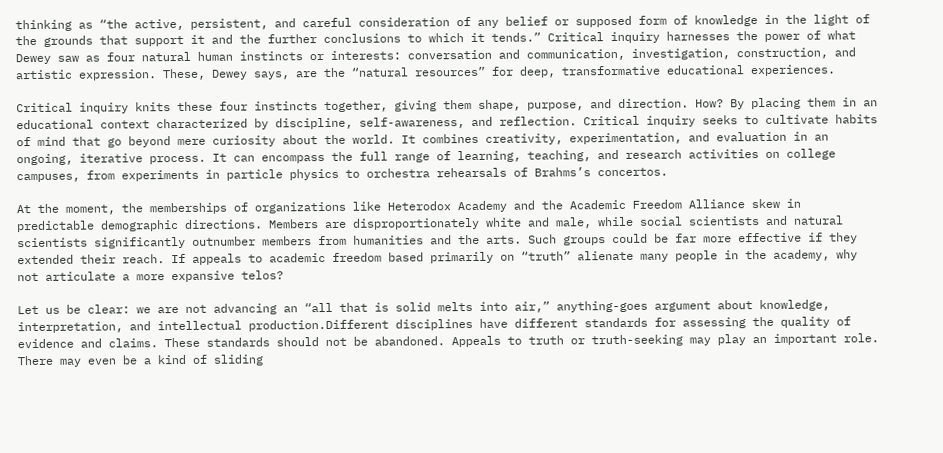thinking as “the active, persistent, and careful consideration of any belief or supposed form of knowledge in the light of the grounds that support it and the further conclusions to which it tends.” Critical inquiry harnesses the power of what Dewey saw as four natural human instincts or interests: conversation and communication, investigation, construction, and artistic expression. These, Dewey says, are the “natural resources” for deep, transformative educational experiences.

Critical inquiry knits these four instincts together, giving them shape, purpose, and direction. How? By placing them in an educational context characterized by discipline, self-awareness, and reflection. Critical inquiry seeks to cultivate habits of mind that go beyond mere curiosity about the world. It combines creativity, experimentation, and evaluation in an ongoing, iterative process. It can encompass the full range of learning, teaching, and research activities on college campuses, from experiments in particle physics to orchestra rehearsals of Brahms’s concertos.

At the moment, the memberships of organizations like Heterodox Academy and the Academic Freedom Alliance skew in predictable demographic directions. Members are disproportionately white and male, while social scientists and natural scientists significantly outnumber members from humanities and the arts. Such groups could be far more effective if they extended their reach. If appeals to academic freedom based primarily on “truth” alienate many people in the academy, why not articulate a more expansive telos?

Let us be clear: we are not advancing an “all that is solid melts into air,” anything-goes argument about knowledge, interpretation, and intellectual production.Different disciplines have different standards for assessing the quality of evidence and claims. These standards should not be abandoned. Appeals to truth or truth-seeking may play an important role. There may even be a kind of sliding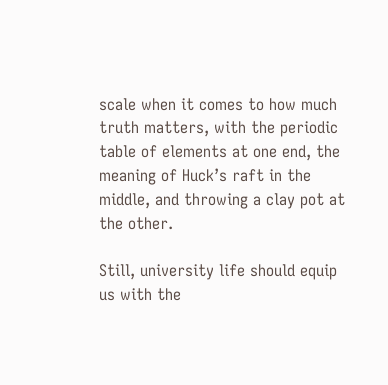scale when it comes to how much truth matters, with the periodic table of elements at one end, the meaning of Huck’s raft in the middle, and throwing a clay pot at the other.

Still, university life should equip us with the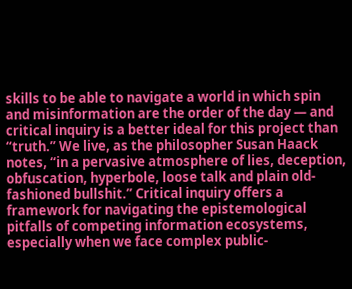skills to be able to navigate a world in which spin and misinformation are the order of the day — and critical inquiry is a better ideal for this project than “truth.” We live, as the philosopher Susan Haack notes, “in a pervasive atmosphere of lies, deception, obfuscation, hyperbole, loose talk and plain old-fashioned bullshit.” Critical inquiry offers a framework for navigating the epistemological pitfalls of competing information ecosystems, especially when we face complex public-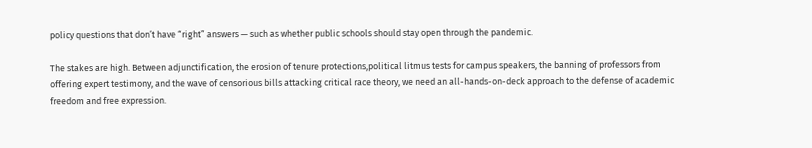policy questions that don’t have “right” answers — such as whether public schools should stay open through the pandemic.

The stakes are high. Between adjunctification, the erosion of tenure protections,political litmus tests for campus speakers, the banning of professors from offering expert testimony, and the wave of censorious bills attacking critical race theory, we need an all-hands-on-deck approach to the defense of academic freedom and free expression.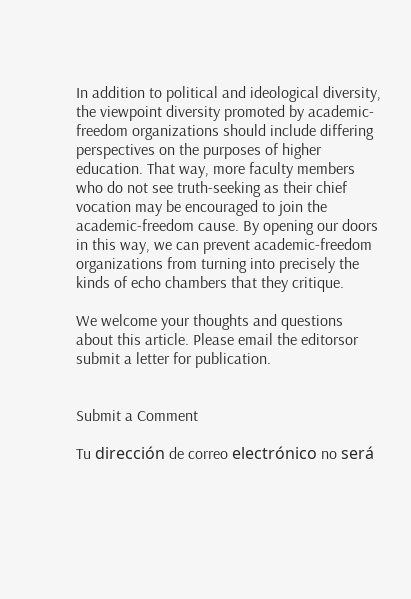In addition to political and ideological diversity, the viewpoint diversity promoted by academic-freedom organizations should include differing perspectives on the purposes of higher education. That way, more faculty members who do not see truth-seeking as their chief vocation may be encouraged to join the academic-freedom cause. By opening our doors in this way, we can prevent academic-freedom organizations from turning into precisely the kinds of echo chambers that they critique.

We welcome your thoughts and questions about this article. Please email the editorsor submit a letter for publication.


Submit a Comment

Tu dirección de correo electrónico no será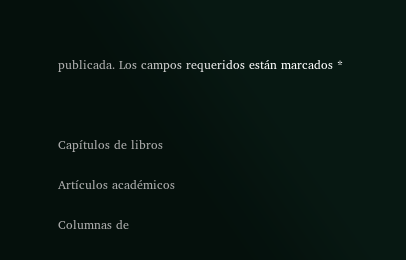publicada. Los campos requeridos están marcados *



Capítulos de libros

Artículos académicos

Columnas de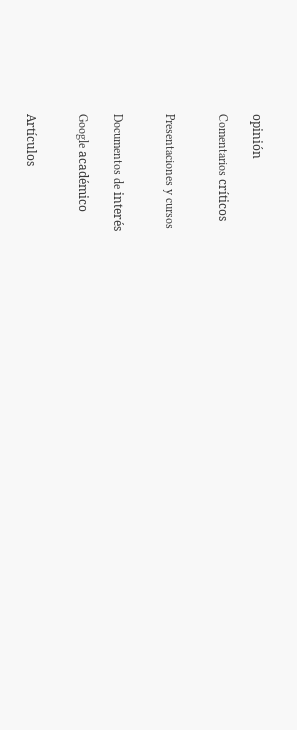opinión

Comentarios críticos


Presentaciones y cursos


Documentos de interés

Google académico


Artículos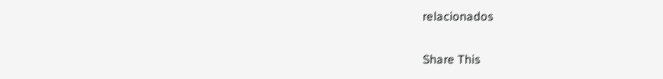relacionados

Share This